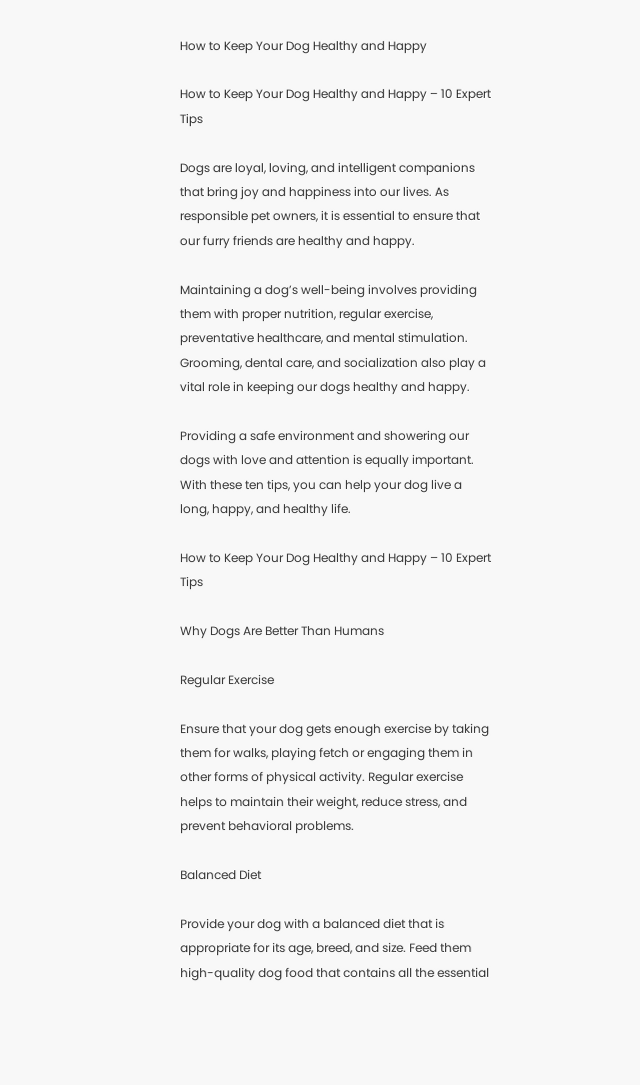How to Keep Your Dog Healthy and Happy

How to Keep Your Dog Healthy and Happy – 10 Expert Tips

Dogs are loyal, loving, and intelligent companions that bring joy and happiness into our lives. As responsible pet owners, it is essential to ensure that our furry friends are healthy and happy.

Maintaining a dog’s well-being involves providing them with proper nutrition, regular exercise, preventative healthcare, and mental stimulation. Grooming, dental care, and socialization also play a vital role in keeping our dogs healthy and happy.

Providing a safe environment and showering our dogs with love and attention is equally important. With these ten tips, you can help your dog live a long, happy, and healthy life.

How to Keep Your Dog Healthy and Happy – 10 Expert Tips

Why Dogs Are Better Than Humans

Regular Exercise

Ensure that your dog gets enough exercise by taking them for walks, playing fetch or engaging them in other forms of physical activity. Regular exercise helps to maintain their weight, reduce stress, and prevent behavioral problems.

Balanced Diet

Provide your dog with a balanced diet that is appropriate for its age, breed, and size. Feed them high-quality dog food that contains all the essential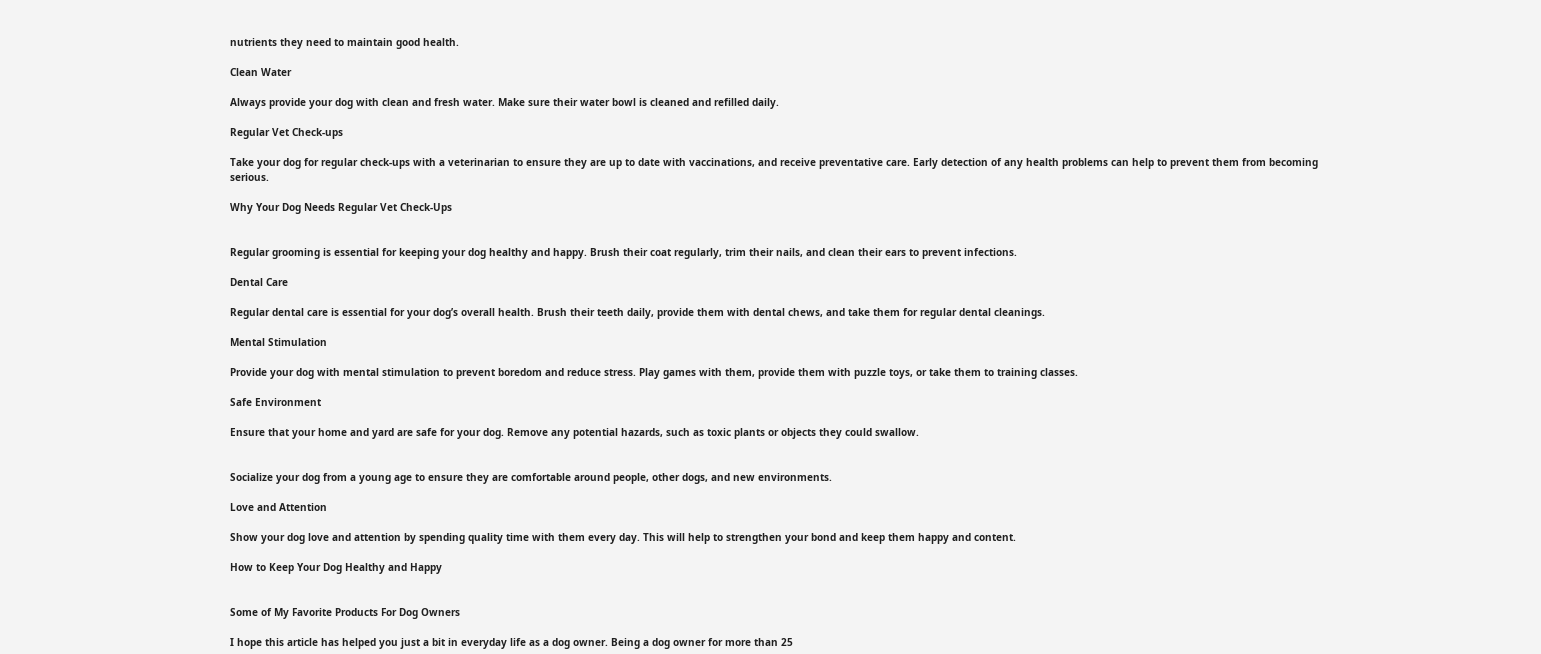nutrients they need to maintain good health.

Clean Water

Always provide your dog with clean and fresh water. Make sure their water bowl is cleaned and refilled daily.

Regular Vet Check-ups

Take your dog for regular check-ups with a veterinarian to ensure they are up to date with vaccinations, and receive preventative care. Early detection of any health problems can help to prevent them from becoming serious.

Why Your Dog Needs Regular Vet Check-Ups


Regular grooming is essential for keeping your dog healthy and happy. Brush their coat regularly, trim their nails, and clean their ears to prevent infections.

Dental Care

Regular dental care is essential for your dog’s overall health. Brush their teeth daily, provide them with dental chews, and take them for regular dental cleanings.

Mental Stimulation

Provide your dog with mental stimulation to prevent boredom and reduce stress. Play games with them, provide them with puzzle toys, or take them to training classes.

Safe Environment

Ensure that your home and yard are safe for your dog. Remove any potential hazards, such as toxic plants or objects they could swallow.


Socialize your dog from a young age to ensure they are comfortable around people, other dogs, and new environments.

Love and Attention

Show your dog love and attention by spending quality time with them every day. This will help to strengthen your bond and keep them happy and content.

How to Keep Your Dog Healthy and Happy


Some of My Favorite Products For Dog Owners

I hope this article has helped you just a bit in everyday life as a dog owner. Being a dog owner for more than 25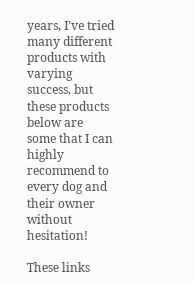years, I’ve tried many different products with varying success, but these products below are some that I can highly recommend to every dog and their owner without hesitation!

These links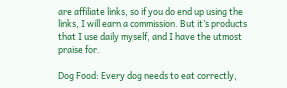are affiliate links, so if you do end up using the links, I will earn a commission. But it’s products that I use daily myself, and I have the utmost praise for.

Dog Food: Every dog needs to eat correctly,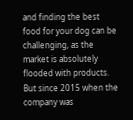and finding the best food for your dog can be challenging, as the market is absolutely flooded with products. But since 2015 when the company was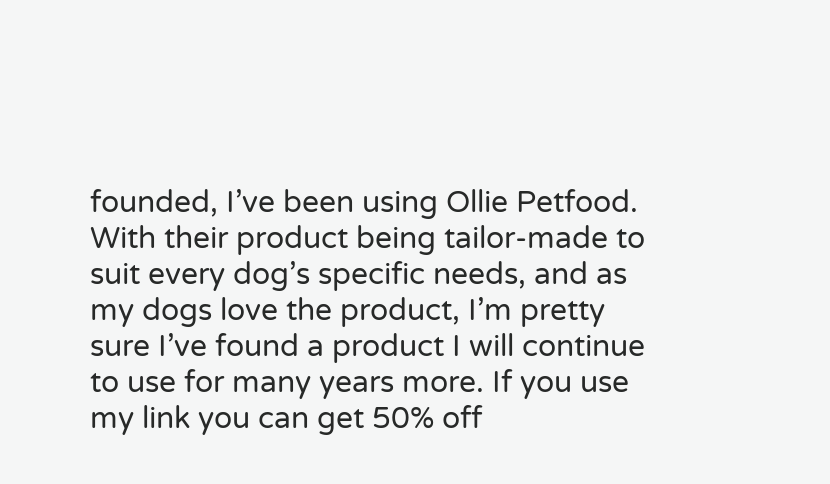founded, I’ve been using Ollie Petfood. With their product being tailor-made to suit every dog’s specific needs, and as my dogs love the product, I’m pretty sure I’ve found a product I will continue to use for many years more. If you use my link you can get 50% off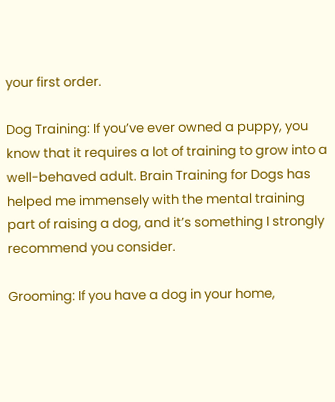your first order.

Dog Training: If you’ve ever owned a puppy, you know that it requires a lot of training to grow into a well-behaved adult. Brain Training for Dogs has helped me immensely with the mental training part of raising a dog, and it’s something I strongly recommend you consider.

Grooming: If you have a dog in your home,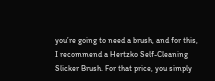you’re going to need a brush, and for this, I recommend a Hertzko Self-Cleaning Slicker Brush. For that price, you simply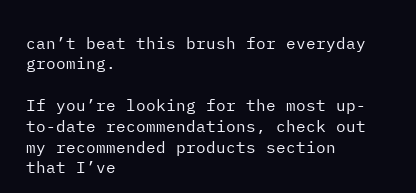can’t beat this brush for everyday grooming.

If you’re looking for the most up-to-date recommendations, check out my recommended products section that I’ve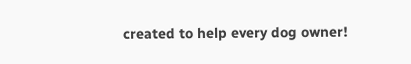created to help every dog owner!